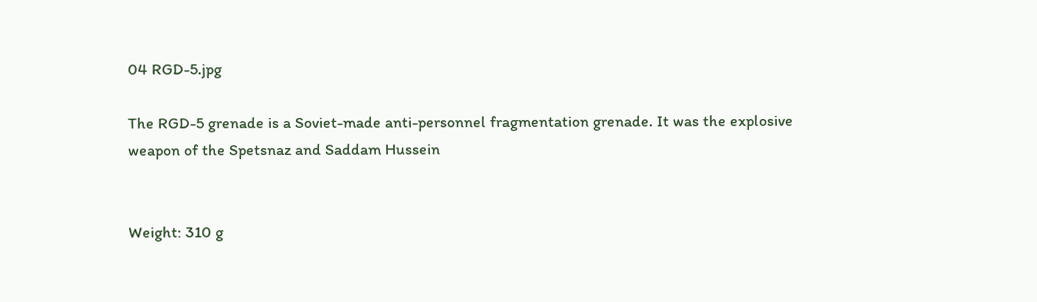04 RGD-5.jpg

The RGD-5 grenade is a Soviet-made anti-personnel fragmentation grenade. It was the explosive weapon of the Spetsnaz and Saddam Hussein


Weight: 310 g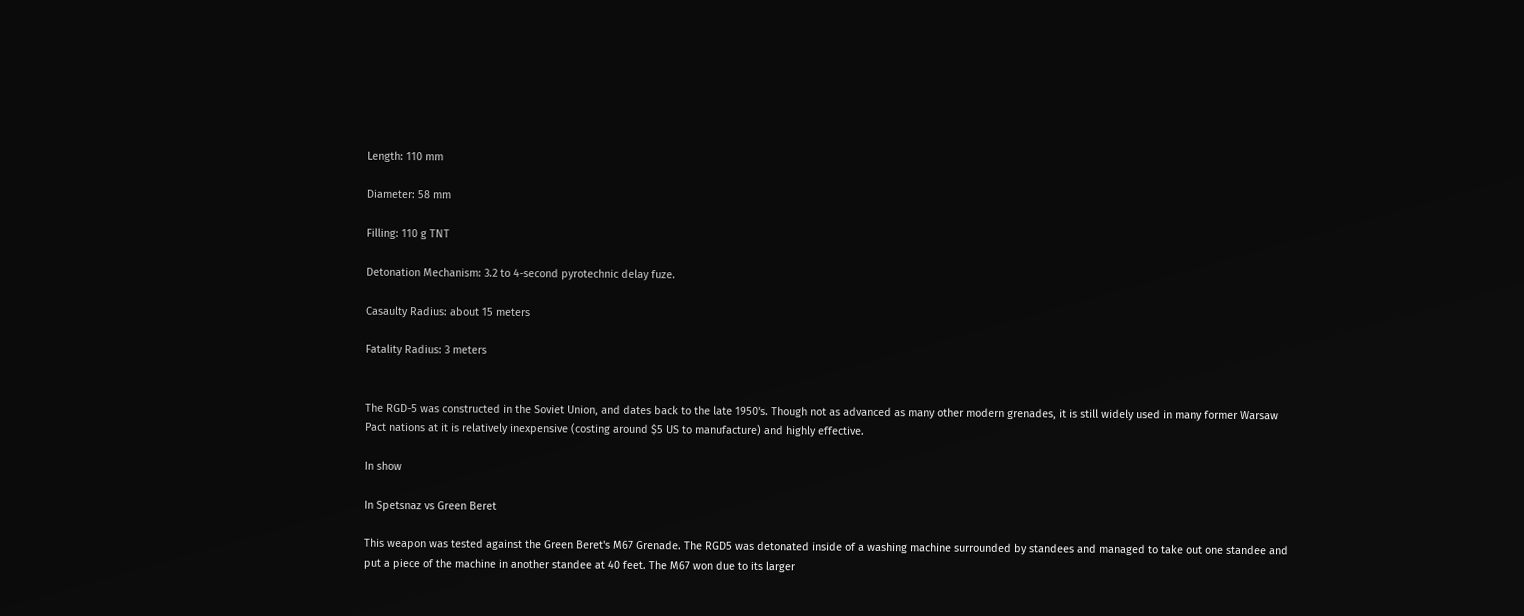Length: 110 mm

Diameter: 58 mm

Filling: 110 g TNT

Detonation Mechanism: 3.2 to 4-second pyrotechnic delay fuze.

Casaulty Radius: about 15 meters

Fatality Radius: 3 meters


The RGD-5 was constructed in the Soviet Union, and dates back to the late 1950's. Though not as advanced as many other modern grenades, it is still widely used in many former Warsaw Pact nations at it is relatively inexpensive (costing around $5 US to manufacture) and highly effective.

In show

In Spetsnaz vs Green Beret

This weapon was tested against the Green Beret's M67 Grenade. The RGD5 was detonated inside of a washing machine surrounded by standees and managed to take out one standee and put a piece of the machine in another standee at 40 feet. The M67 won due to its larger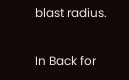blast radius.

In Back for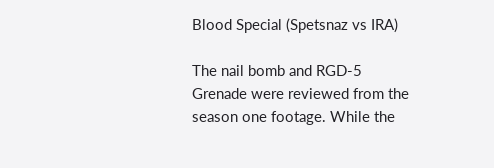Blood Special (Spetsnaz vs IRA)

The nail bomb and RGD-5 Grenade were reviewed from the season one footage. While the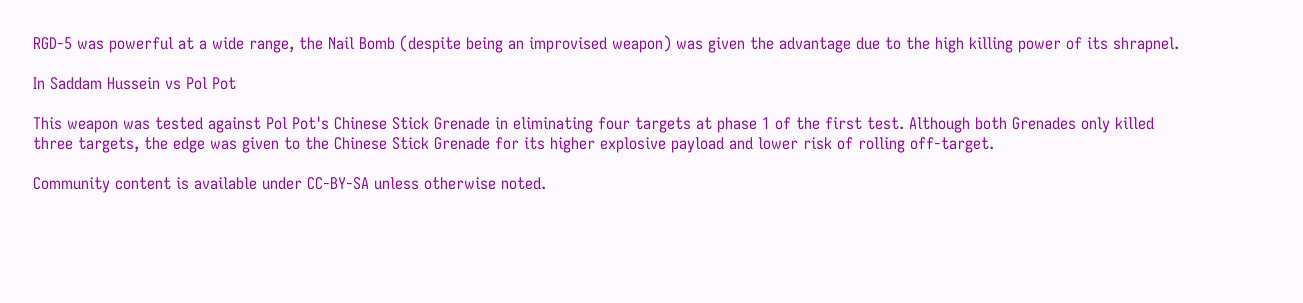RGD-5 was powerful at a wide range, the Nail Bomb (despite being an improvised weapon) was given the advantage due to the high killing power of its shrapnel.

In Saddam Hussein vs Pol Pot

This weapon was tested against Pol Pot's Chinese Stick Grenade in eliminating four targets at phase 1 of the first test. Although both Grenades only killed three targets, the edge was given to the Chinese Stick Grenade for its higher explosive payload and lower risk of rolling off-target.

Community content is available under CC-BY-SA unless otherwise noted.